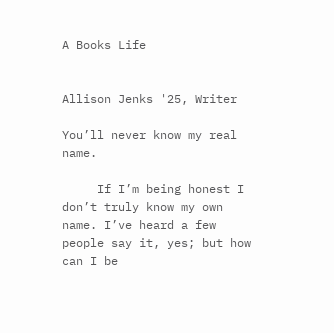A Books Life


Allison Jenks '25, Writer

You’ll never know my real name.

     If I’m being honest I don’t truly know my own name. I’ve heard a few people say it, yes; but how can I be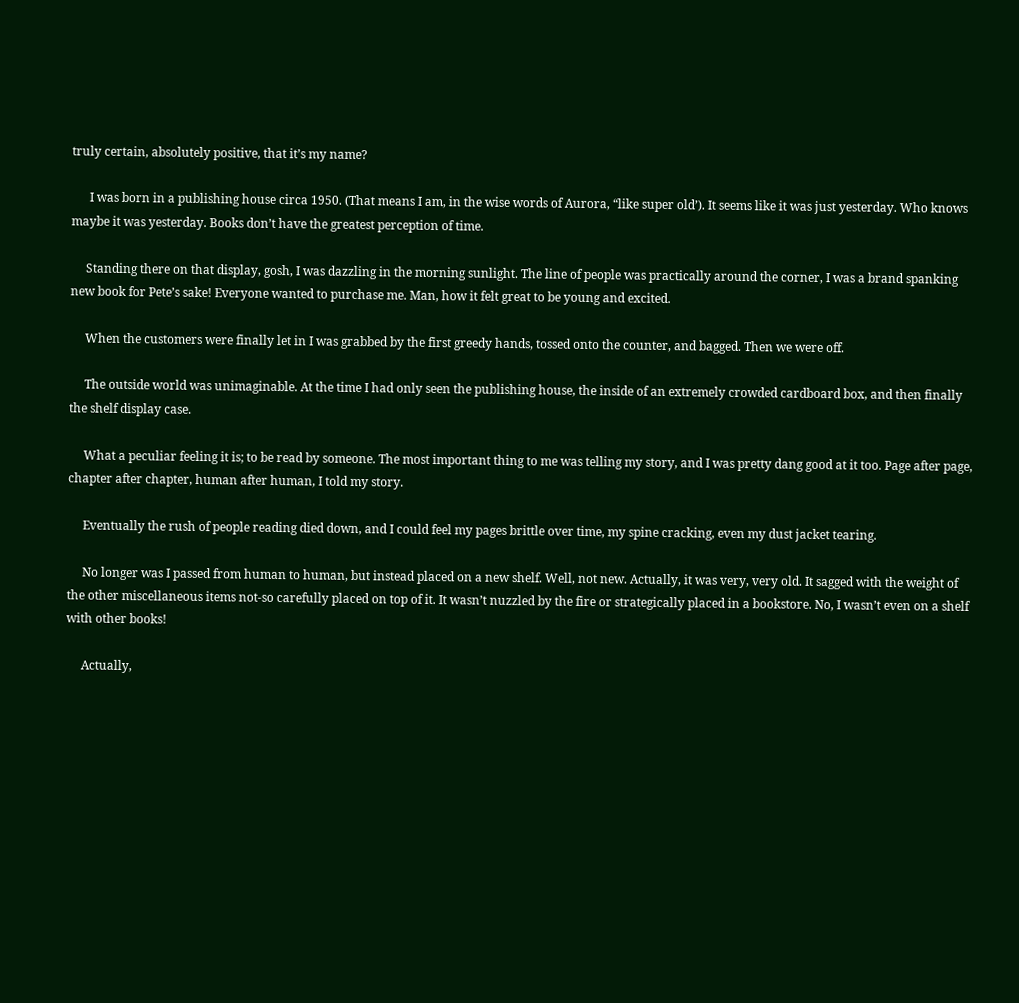truly certain, absolutely positive, that it’s my name?

      I was born in a publishing house circa 1950. (That means I am, in the wise words of Aurora, “like super old’). It seems like it was just yesterday. Who knows maybe it was yesterday. Books don’t have the greatest perception of time.

     Standing there on that display, gosh, I was dazzling in the morning sunlight. The line of people was practically around the corner, I was a brand spanking new book for Pete’s sake! Everyone wanted to purchase me. Man, how it felt great to be young and excited.

     When the customers were finally let in I was grabbed by the first greedy hands, tossed onto the counter, and bagged. Then we were off.

     The outside world was unimaginable. At the time I had only seen the publishing house, the inside of an extremely crowded cardboard box, and then finally the shelf display case.

     What a peculiar feeling it is; to be read by someone. The most important thing to me was telling my story, and I was pretty dang good at it too. Page after page, chapter after chapter, human after human, I told my story.

     Eventually the rush of people reading died down, and I could feel my pages brittle over time, my spine cracking, even my dust jacket tearing.

     No longer was I passed from human to human, but instead placed on a new shelf. Well, not new. Actually, it was very, very old. It sagged with the weight of the other miscellaneous items not-so carefully placed on top of it. It wasn’t nuzzled by the fire or strategically placed in a bookstore. No, I wasn’t even on a shelf with other books!

     Actually,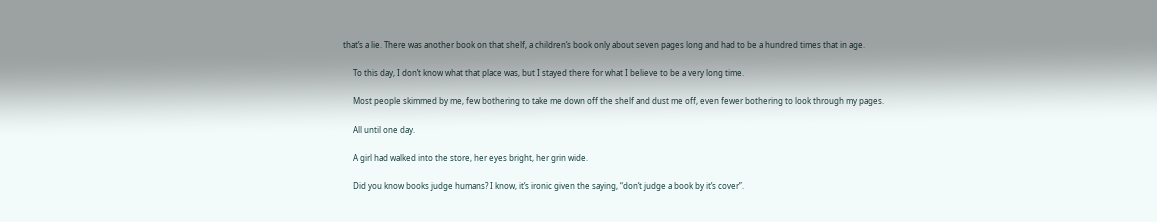that’s a lie. There was another book on that shelf, a children’s book only about seven pages long and had to be a hundred times that in age.

     To this day, I don’t know what that place was, but I stayed there for what I believe to be a very long time.

     Most people skimmed by me, few bothering to take me down off the shelf and dust me off, even fewer bothering to look through my pages.

     All until one day.

     A girl had walked into the store, her eyes bright, her grin wide.

     Did you know books judge humans? I know, it’s ironic given the saying, “don’t judge a book by it’s cover”.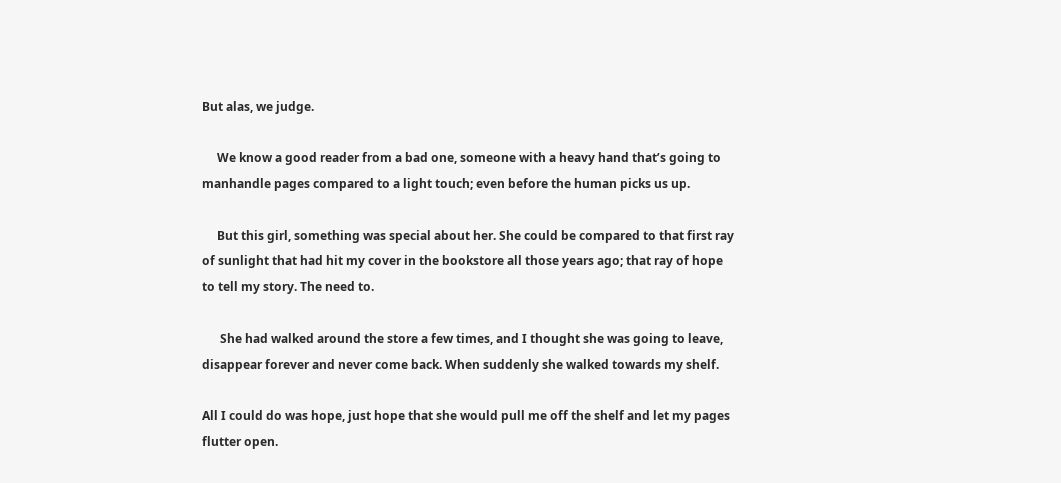But alas, we judge.

     We know a good reader from a bad one, someone with a heavy hand that’s going to manhandle pages compared to a light touch; even before the human picks us up.

     But this girl, something was special about her. She could be compared to that first ray of sunlight that had hit my cover in the bookstore all those years ago; that ray of hope to tell my story. The need to.

      She had walked around the store a few times, and I thought she was going to leave, disappear forever and never come back. When suddenly she walked towards my shelf.

All I could do was hope, just hope that she would pull me off the shelf and let my pages flutter open.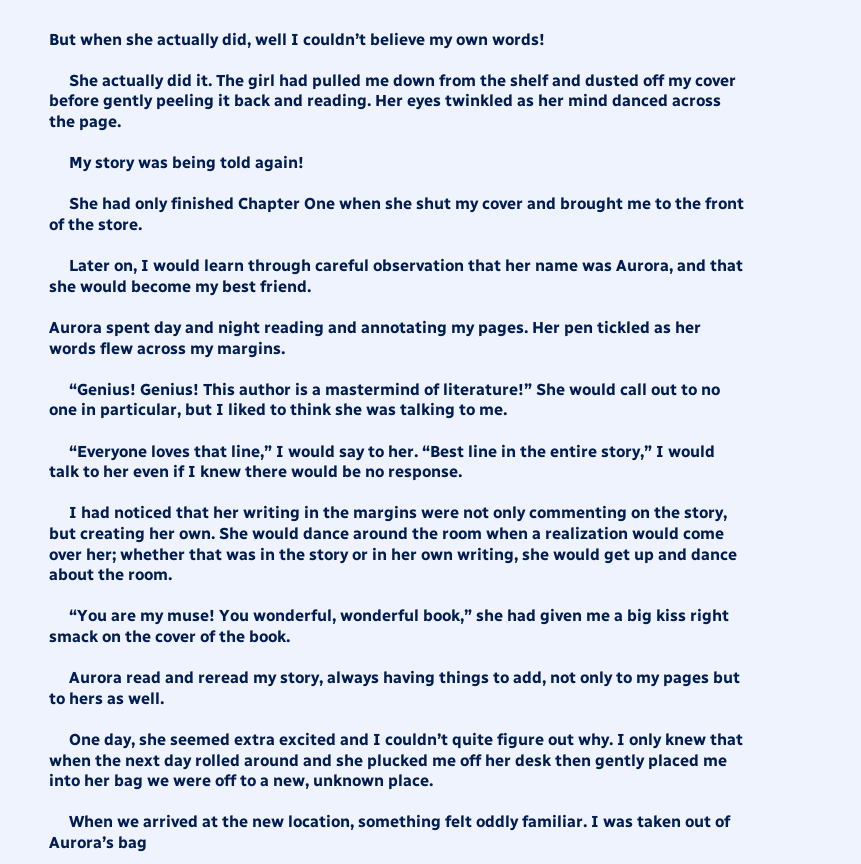But when she actually did, well I couldn’t believe my own words!

     She actually did it. The girl had pulled me down from the shelf and dusted off my cover before gently peeling it back and reading. Her eyes twinkled as her mind danced across the page.

     My story was being told again!

     She had only finished Chapter One when she shut my cover and brought me to the front of the store.

     Later on, I would learn through careful observation that her name was Aurora, and that she would become my best friend.

Aurora spent day and night reading and annotating my pages. Her pen tickled as her words flew across my margins.

     “Genius! Genius! This author is a mastermind of literature!” She would call out to no one in particular, but I liked to think she was talking to me.

     “Everyone loves that line,” I would say to her. “Best line in the entire story,” I would talk to her even if I knew there would be no response.

     I had noticed that her writing in the margins were not only commenting on the story, but creating her own. She would dance around the room when a realization would come over her; whether that was in the story or in her own writing, she would get up and dance about the room.

     “You are my muse! You wonderful, wonderful book,” she had given me a big kiss right smack on the cover of the book.

     Aurora read and reread my story, always having things to add, not only to my pages but to hers as well.

     One day, she seemed extra excited and I couldn’t quite figure out why. I only knew that when the next day rolled around and she plucked me off her desk then gently placed me into her bag we were off to a new, unknown place.

     When we arrived at the new location, something felt oddly familiar. I was taken out of Aurora’s bag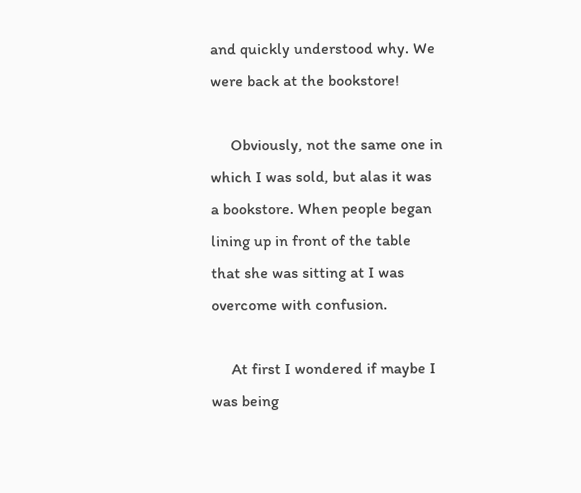and quickly understood why. We were back at the bookstore!

     Obviously, not the same one in which I was sold, but alas it was a bookstore. When people began lining up in front of the table that she was sitting at I was overcome with confusion.

     At first I wondered if maybe I was being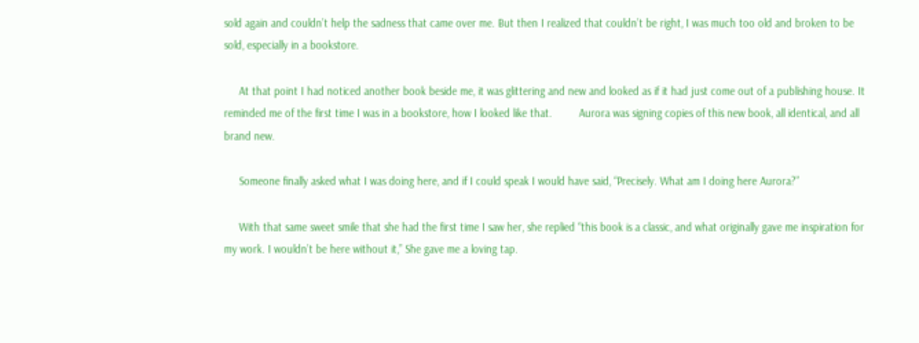sold again and couldn’t help the sadness that came over me. But then I realized that couldn’t be right, I was much too old and broken to be sold, especially in a bookstore.

     At that point I had noticed another book beside me, it was glittering and new and looked as if it had just come out of a publishing house. It reminded me of the first time I was in a bookstore, how I looked like that.         Aurora was signing copies of this new book, all identical, and all brand new.

     Someone finally asked what I was doing here, and if I could speak I would have said, “Precisely. What am I doing here Aurora?”

     With that same sweet smile that she had the first time I saw her, she replied “this book is a classic, and what originally gave me inspiration for my work. I wouldn’t be here without it,” She gave me a loving tap.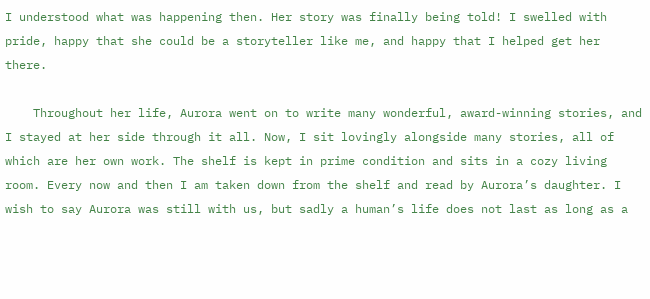I understood what was happening then. Her story was finally being told! I swelled with pride, happy that she could be a storyteller like me, and happy that I helped get her there.

    Throughout her life, Aurora went on to write many wonderful, award-winning stories, and I stayed at her side through it all. Now, I sit lovingly alongside many stories, all of which are her own work. The shelf is kept in prime condition and sits in a cozy living room. Every now and then I am taken down from the shelf and read by Aurora’s daughter. I wish to say Aurora was still with us, but sadly a human’s life does not last as long as a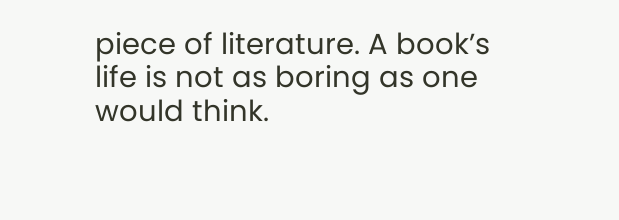piece of literature. A book’s life is not as boring as one would think.